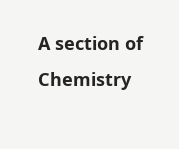A section of Chemistry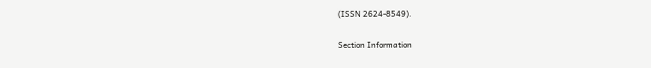(ISSN 2624-8549).

Section Information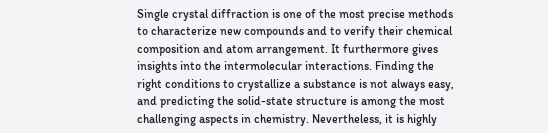Single crystal diffraction is one of the most precise methods to characterize new compounds and to verify their chemical composition and atom arrangement. It furthermore gives insights into the intermolecular interactions. Finding the right conditions to crystallize a substance is not always easy, and predicting the solid-state structure is among the most challenging aspects in chemistry. Nevertheless, it is highly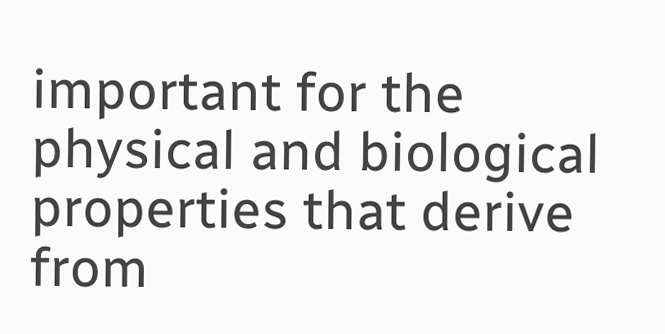important for the physical and biological properties that derive from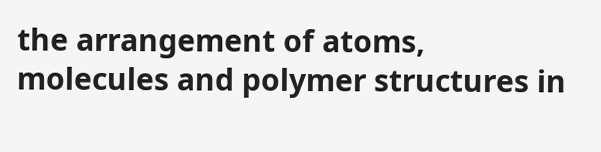the arrangement of atoms, molecules and polymer structures in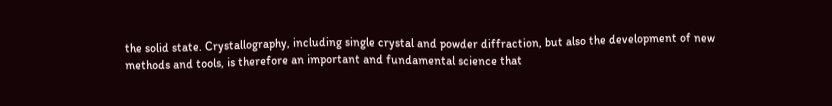the solid state. Crystallography, including single crystal and powder diffraction, but also the development of new methods and tools, is therefore an important and fundamental science that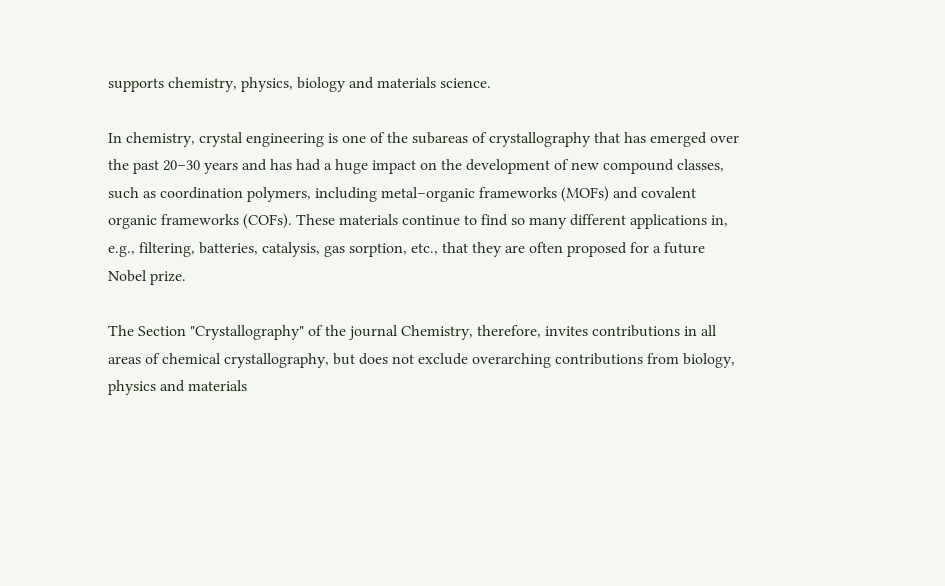supports chemistry, physics, biology and materials science.

In chemistry, crystal engineering is one of the subareas of crystallography that has emerged over the past 20–30 years and has had a huge impact on the development of new compound classes, such as coordination polymers, including metal–organic frameworks (MOFs) and covalent organic frameworks (COFs). These materials continue to find so many different applications in, e.g., filtering, batteries, catalysis, gas sorption, etc., that they are often proposed for a future Nobel prize.

The Section "Crystallography" of the journal Chemistry, therefore, invites contributions in all areas of chemical crystallography, but does not exclude overarching contributions from biology, physics and materials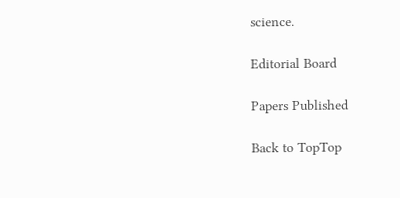science.

Editorial Board

Papers Published

Back to TopTop